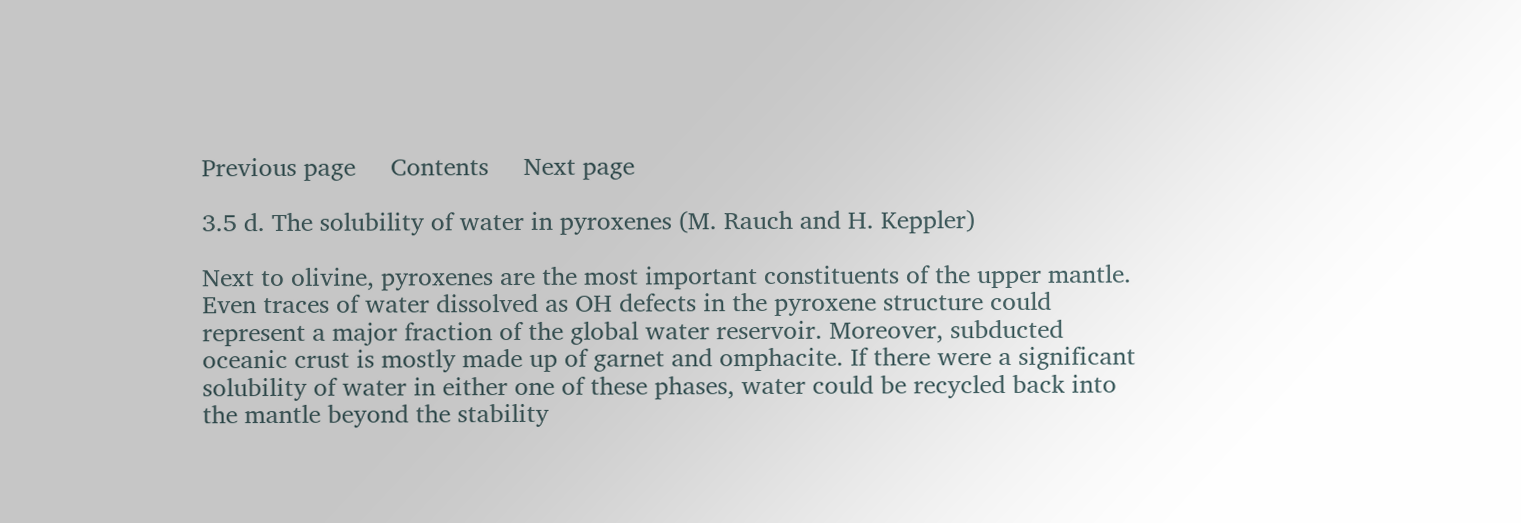Previous page     Contents     Next page

3.5 d. The solubility of water in pyroxenes (M. Rauch and H. Keppler)

Next to olivine, pyroxenes are the most important constituents of the upper mantle. Even traces of water dissolved as OH defects in the pyroxene structure could represent a major fraction of the global water reservoir. Moreover, subducted oceanic crust is mostly made up of garnet and omphacite. If there were a significant solubility of water in either one of these phases, water could be recycled back into the mantle beyond the stability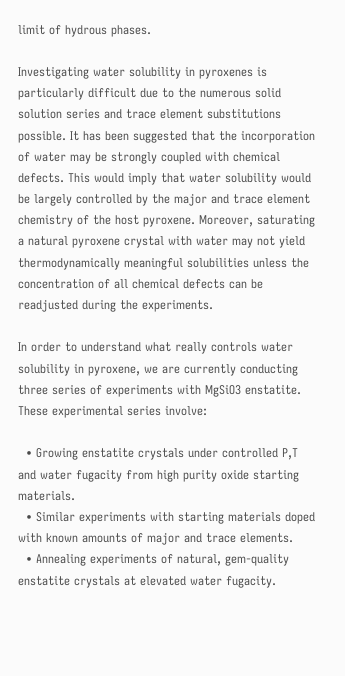limit of hydrous phases.

Investigating water solubility in pyroxenes is particularly difficult due to the numerous solid solution series and trace element substitutions possible. It has been suggested that the incorporation of water may be strongly coupled with chemical defects. This would imply that water solubility would be largely controlled by the major and trace element chemistry of the host pyroxene. Moreover, saturating a natural pyroxene crystal with water may not yield thermodynamically meaningful solubilities unless the concentration of all chemical defects can be readjusted during the experiments.

In order to understand what really controls water solubility in pyroxene, we are currently conducting three series of experiments with MgSiO3 enstatite. These experimental series involve:

  • Growing enstatite crystals under controlled P,T and water fugacity from high purity oxide starting materials.
  • Similar experiments with starting materials doped with known amounts of major and trace elements.
  • Annealing experiments of natural, gem-quality enstatite crystals at elevated water fugacity.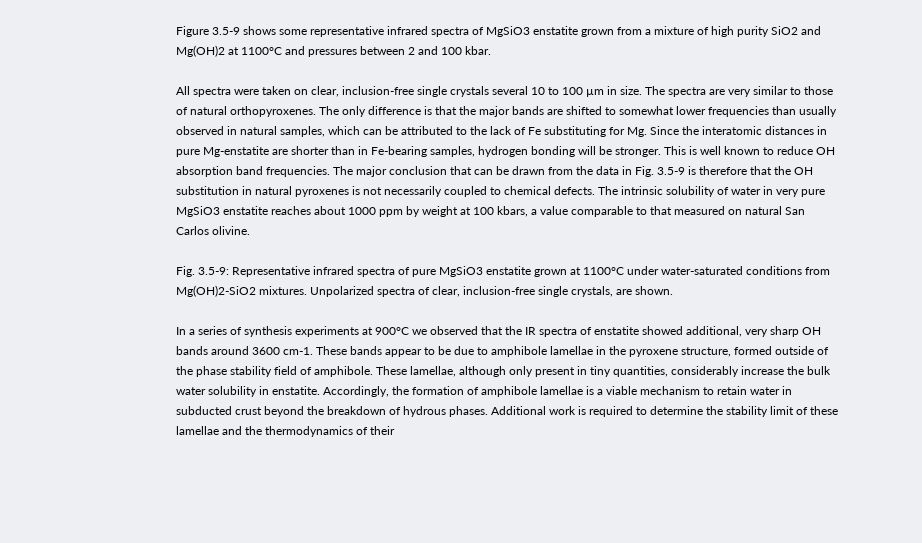Figure 3.5-9 shows some representative infrared spectra of MgSiO3 enstatite grown from a mixture of high purity SiO2 and Mg(OH)2 at 1100°C and pressures between 2 and 100 kbar.

All spectra were taken on clear, inclusion-free single crystals several 10 to 100 µm in size. The spectra are very similar to those of natural orthopyroxenes. The only difference is that the major bands are shifted to somewhat lower frequencies than usually observed in natural samples, which can be attributed to the lack of Fe substituting for Mg. Since the interatomic distances in pure Mg-enstatite are shorter than in Fe-bearing samples, hydrogen bonding will be stronger. This is well known to reduce OH absorption band frequencies. The major conclusion that can be drawn from the data in Fig. 3.5-9 is therefore that the OH substitution in natural pyroxenes is not necessarily coupled to chemical defects. The intrinsic solubility of water in very pure MgSiO3 enstatite reaches about 1000 ppm by weight at 100 kbars, a value comparable to that measured on natural San Carlos olivine.

Fig. 3.5-9: Representative infrared spectra of pure MgSiO3 enstatite grown at 1100°C under water-saturated conditions from Mg(OH)2-SiO2 mixtures. Unpolarized spectra of clear, inclusion-free single crystals, are shown.

In a series of synthesis experiments at 900°C we observed that the IR spectra of enstatite showed additional, very sharp OH bands around 3600 cm-1. These bands appear to be due to amphibole lamellae in the pyroxene structure, formed outside of the phase stability field of amphibole. These lamellae, although only present in tiny quantities, considerably increase the bulk water solubility in enstatite. Accordingly, the formation of amphibole lamellae is a viable mechanism to retain water in subducted crust beyond the breakdown of hydrous phases. Additional work is required to determine the stability limit of these lamellae and the thermodynamics of their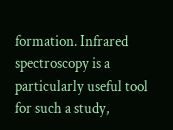formation. Infrared spectroscopy is a particularly useful tool for such a study,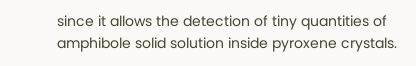since it allows the detection of tiny quantities of amphibole solid solution inside pyroxene crystals.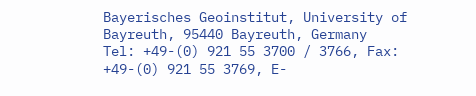Bayerisches Geoinstitut, University of Bayreuth, 95440 Bayreuth, Germany
Tel: +49-(0) 921 55 3700 / 3766, Fax: +49-(0) 921 55 3769, E-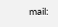mail: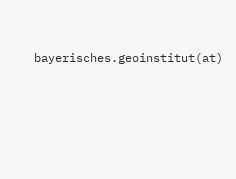bayerisches.geoinstitut(at)